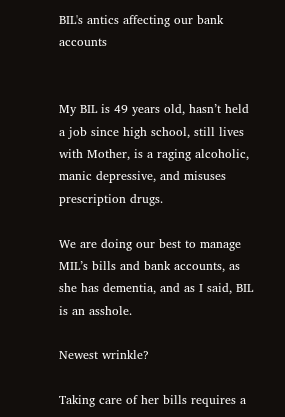BIL's antics affecting our bank accounts


My BIL is 49 years old, hasn’t held a job since high school, still lives with Mother, is a raging alcoholic, manic depressive, and misuses prescription drugs.

We are doing our best to manage MIL’s bills and bank accounts, as she has dementia, and as I said, BIL is an asshole.

Newest wrinkle?

Taking care of her bills requires a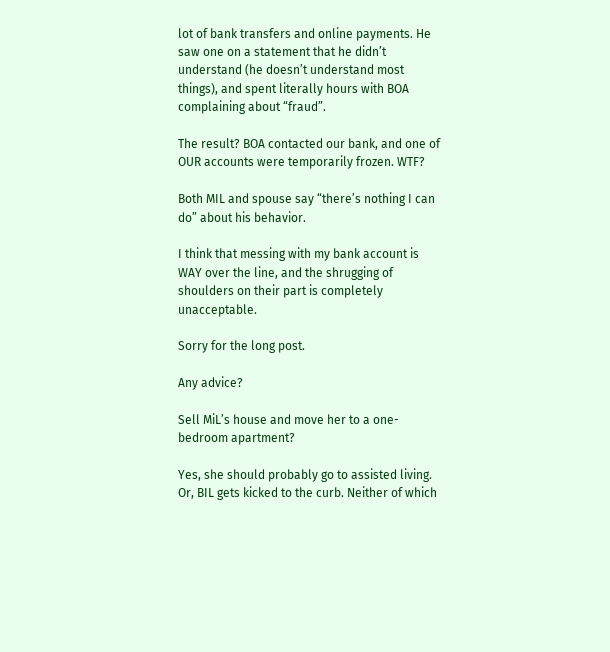lot of bank transfers and online payments. He saw one on a statement that he didn’t understand (he doesn’t understand most things), and spent literally hours with BOA complaining about “fraud”.

The result? BOA contacted our bank, and one of OUR accounts were temporarily frozen. WTF?

Both MIL and spouse say “there’s nothing I can do” about his behavior.

I think that messing with my bank account is WAY over the line, and the shrugging of shoulders on their part is completely unacceptable.

Sorry for the long post.

Any advice?

Sell MiL’s house and move her to a one-bedroom apartment?

Yes, she should probably go to assisted living. Or, BIL gets kicked to the curb. Neither of which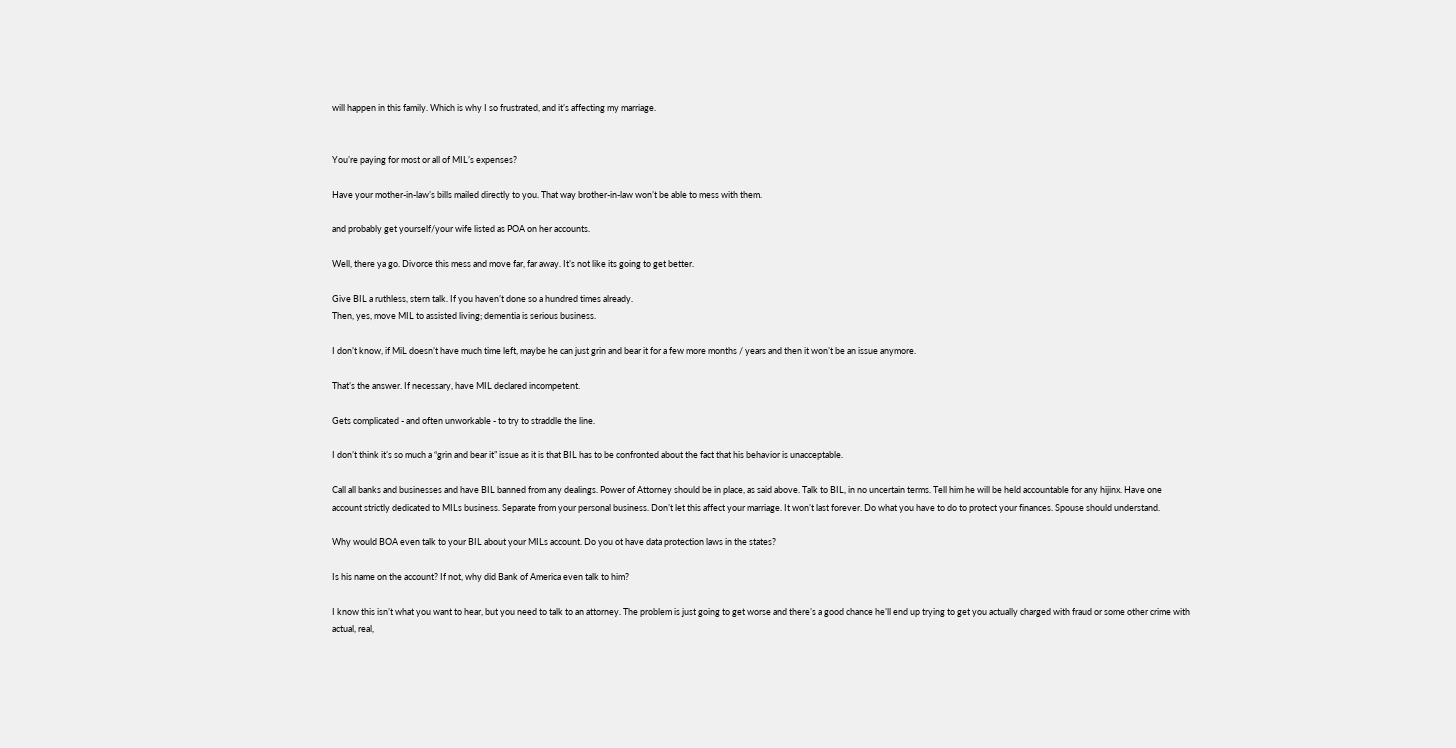will happen in this family. Which is why I so frustrated, and it’s affecting my marriage.


You’re paying for most or all of MIL’s expenses?

Have your mother-in-law’s bills mailed directly to you. That way brother-in-law won’t be able to mess with them.

and probably get yourself/your wife listed as POA on her accounts.

Well, there ya go. Divorce this mess and move far, far away. It’s not like its going to get better.

Give BIL a ruthless, stern talk. If you haven’t done so a hundred times already.
Then, yes, move MIL to assisted living; dementia is serious business.

I don’t know, if MiL doesn’t have much time left, maybe he can just grin and bear it for a few more months / years and then it won’t be an issue anymore.

That’s the answer. If necessary, have MIL declared incompetent.

Gets complicated - and often unworkable - to try to straddle the line.

I don’t think it’s so much a “grin and bear it” issue as it is that BIL has to be confronted about the fact that his behavior is unacceptable.

Call all banks and businesses and have BIL banned from any dealings. Power of Attorney should be in place, as said above. Talk to BIL, in no uncertain terms. Tell him he will be held accountable for any hijinx. Have one account strictly dedicated to MILs business. Separate from your personal business. Don’t let this affect your marriage. It won’t last forever. Do what you have to do to protect your finances. Spouse should understand.

Why would BOA even talk to your BIL about your MILs account. Do you ot have data protection laws in the states?

Is his name on the account? If not, why did Bank of America even talk to him?

I know this isn’t what you want to hear, but you need to talk to an attorney. The problem is just going to get worse and there’s a good chance he’ll end up trying to get you actually charged with fraud or some other crime with actual, real,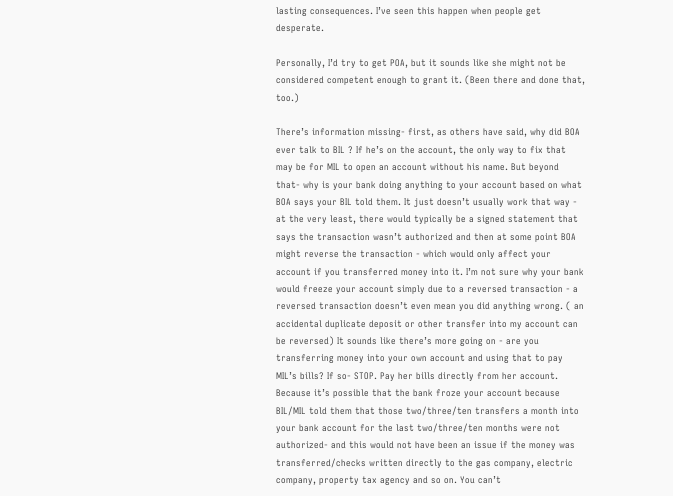lasting consequences. I’ve seen this happen when people get desperate.

Personally, I’d try to get POA, but it sounds like she might not be considered competent enough to grant it. (Been there and done that, too.)

There’s information missing- first, as others have said, why did BOA ever talk to BIL ? If he’s on the account, the only way to fix that may be for MIL to open an account without his name. But beyond that- why is your bank doing anything to your account based on what BOA says your BIL told them. It just doesn’t usually work that way - at the very least, there would typically be a signed statement that says the transaction wasn’t authorized and then at some point BOA might reverse the transaction - which would only affect your account if you transferred money into it. I’m not sure why your bank would freeze your account simply due to a reversed transaction - a reversed transaction doesn’t even mean you did anything wrong. ( an accidental duplicate deposit or other transfer into my account can be reversed) It sounds like there’s more going on - are you transferring money into your own account and using that to pay MIL’s bills? If so- STOP. Pay her bills directly from her account. Because it’s possible that the bank froze your account because BIL/MIL told them that those two/three/ten transfers a month into your bank account for the last two/three/ten months were not authorized- and this would not have been an issue if the money was transferred/checks written directly to the gas company, electric company, property tax agency and so on. You can’t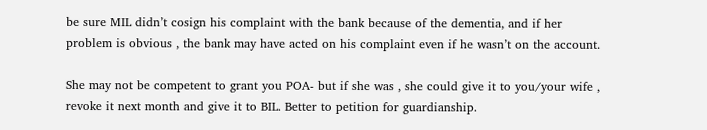be sure MIL didn’t cosign his complaint with the bank because of the dementia, and if her problem is obvious , the bank may have acted on his complaint even if he wasn’t on the account.

She may not be competent to grant you POA- but if she was , she could give it to you/your wife , revoke it next month and give it to BIL. Better to petition for guardianship.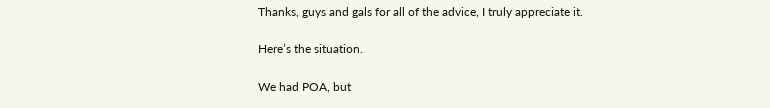Thanks, guys and gals for all of the advice, I truly appreciate it.

Here’s the situation.

We had POA, but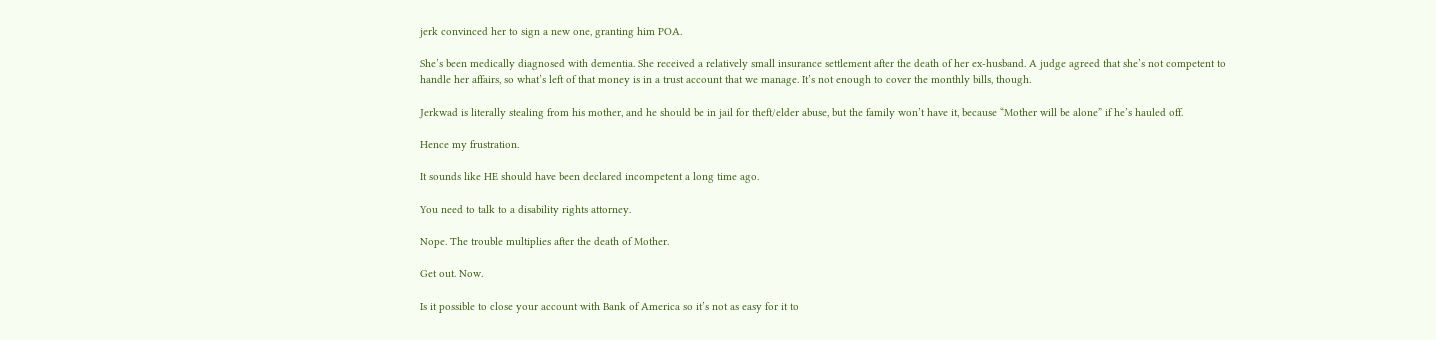jerk convinced her to sign a new one, granting him POA.

She’s been medically diagnosed with dementia. She received a relatively small insurance settlement after the death of her ex-husband. A judge agreed that she’s not competent to handle her affairs, so what’s left of that money is in a trust account that we manage. It’s not enough to cover the monthly bills, though.

Jerkwad is literally stealing from his mother, and he should be in jail for theft/elder abuse, but the family won’t have it, because “Mother will be alone” if he’s hauled off.

Hence my frustration.

It sounds like HE should have been declared incompetent a long time ago.

You need to talk to a disability rights attorney.

Nope. The trouble multiplies after the death of Mother.

Get out. Now.

Is it possible to close your account with Bank of America so it’s not as easy for it to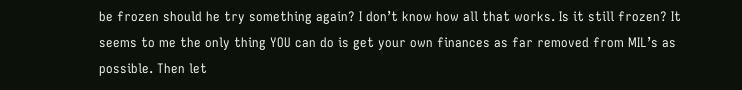be frozen should he try something again? I don’t know how all that works. Is it still frozen? It seems to me the only thing YOU can do is get your own finances as far removed from MIL’s as possible. Then let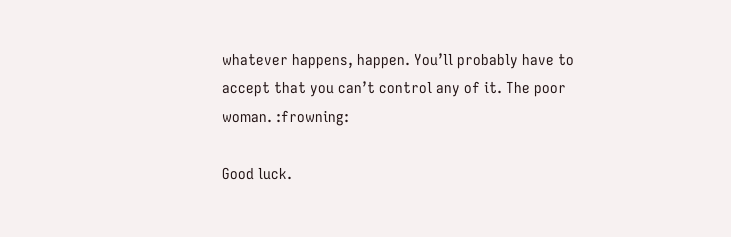whatever happens, happen. You’ll probably have to accept that you can’t control any of it. The poor woman. :frowning:

Good luck.